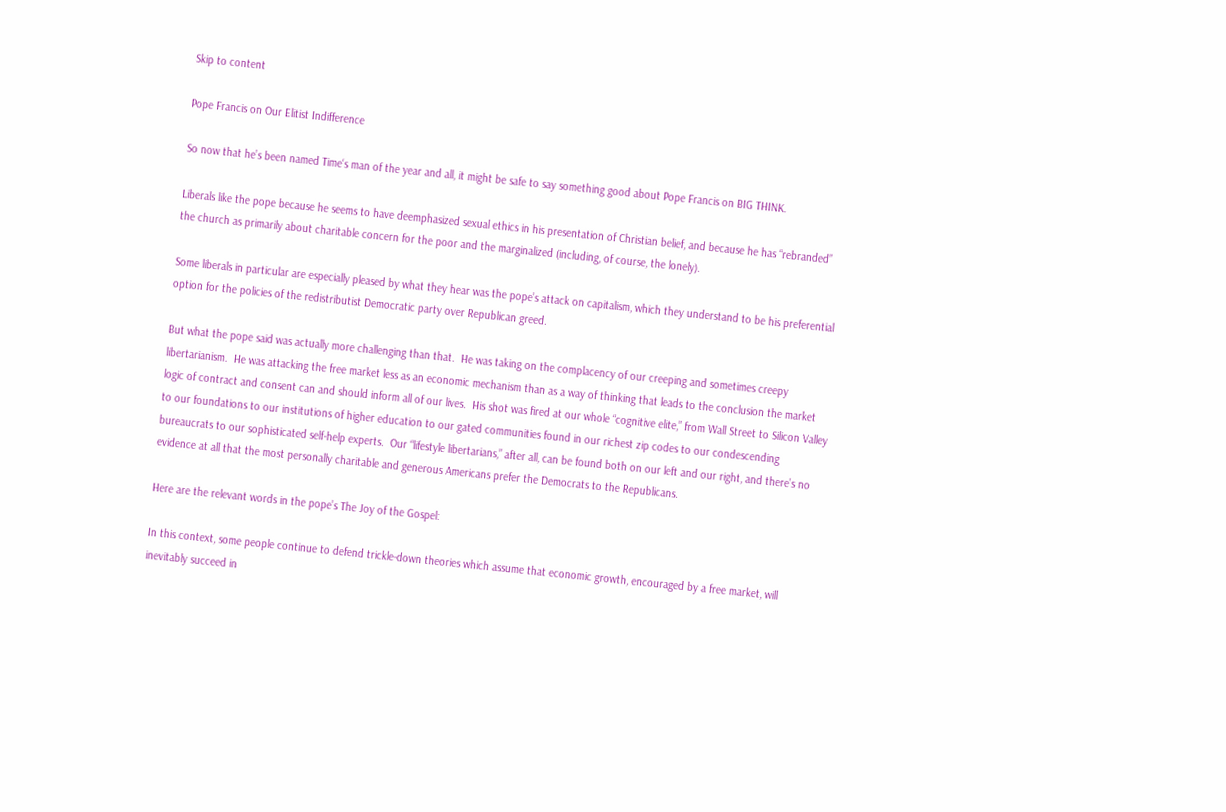Skip to content

Pope Francis on Our Elitist Indifference

So now that he’s been named Time‘s man of the year and all, it might be safe to say something good about Pope Francis on BIG THINK.

Liberals like the pope because he seems to have deemphasized sexual ethics in his presentation of Christian belief, and because he has “rebranded” the church as primarily about charitable concern for the poor and the marginalized (including, of course, the lonely).

Some liberals in particular are especially pleased by what they hear was the pope’s attack on capitalism, which they understand to be his preferential option for the policies of the redistributist Democratic party over Republican greed.

But what the pope said was actually more challenging than that.  He was taking on the complacency of our creeping and sometimes creepy libertarianism.  He was attacking the free market less as an economic mechanism than as a way of thinking that leads to the conclusion the market logic of contract and consent can and should inform all of our lives.  His shot was fired at our whole “cognitive elite,” from Wall Street to Silicon Valley to our foundations to our institutions of higher education to our gated communities found in our richest zip codes to our condescending bureaucrats to our sophisticated self-help experts.  Our “lifestyle libertarians,” after all, can be found both on our left and our right, and there’s no evidence at all that the most personally charitable and generous Americans prefer the Democrats to the Republicans.

Here are the relevant words in the pope’s The Joy of the Gospel:

In this context, some people continue to defend trickle-down theories which assume that economic growth, encouraged by a free market, will inevitably succeed in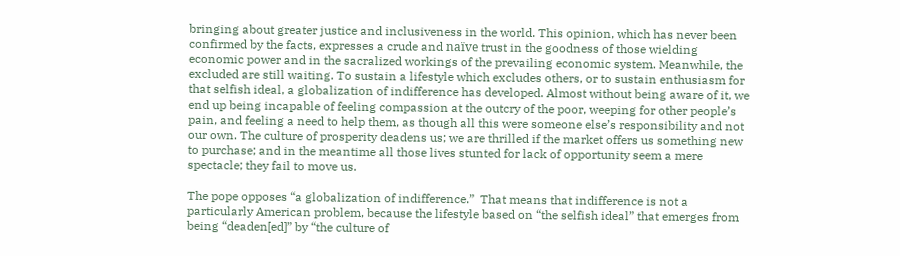bringing about greater justice and inclusiveness in the world. This opinion, which has never been confirmed by the facts, expresses a crude and naïve trust in the goodness of those wielding economic power and in the sacralized workings of the prevailing economic system. Meanwhile, the excluded are still waiting. To sustain a lifestyle which excludes others, or to sustain enthusiasm for that selfish ideal, a globalization of indifference has developed. Almost without being aware of it, we end up being incapable of feeling compassion at the outcry of the poor, weeping for other people’s pain, and feeling a need to help them, as though all this were someone else’s responsibility and not our own. The culture of prosperity deadens us; we are thrilled if the market offers us something new to purchase; and in the meantime all those lives stunted for lack of opportunity seem a mere spectacle; they fail to move us.

The pope opposes “a globalization of indifference.”  That means that indifference is not a particularly American problem, because the lifestyle based on “the selfish ideal” that emerges from being “deaden[ed]” by “the culture of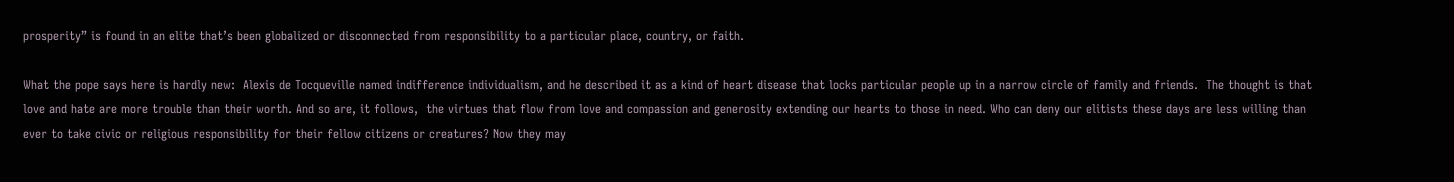prosperity” is found in an elite that’s been globalized or disconnected from responsibility to a particular place, country, or faith.

What the pope says here is hardly new:  Alexis de Tocqueville named indifference individualism, and he described it as a kind of heart disease that locks particular people up in a narrow circle of family and friends.  The thought is that love and hate are more trouble than their worth. And so are, it follows,  the virtues that flow from love and compassion and generosity extending our hearts to those in need. Who can deny our elitists these days are less willing than ever to take civic or religious responsibility for their fellow citizens or creatures? Now they may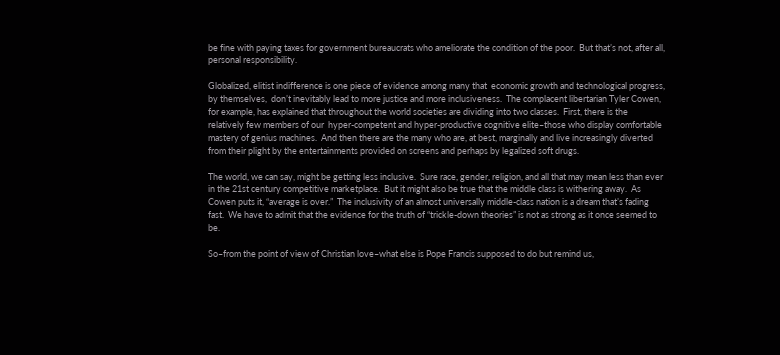be fine with paying taxes for government bureaucrats who ameliorate the condition of the poor.  But that’s not, after all, personal responsibility.

Globalized, elitist indifference is one piece of evidence among many that  economic growth and technological progress, by themselves,  don’t inevitably lead to more justice and more inclusiveness.  The complacent libertarian Tyler Cowen, for example, has explained that throughout the world societies are dividing into two classes.  First, there is the relatively few members of our  hyper-competent and hyper-productive cognitive elite–those who display comfortable mastery of genius machines.  And then there are the many who are, at best, marginally and live increasingly diverted from their plight by the entertainments provided on screens and perhaps by legalized soft drugs.

The world, we can say, might be getting less inclusive.  Sure race, gender, religion, and all that may mean less than ever in the 21st century competitive marketplace.  But it might also be true that the middle class is withering away.  As Cowen puts it, “average is over.”  The inclusivity of an almost universally middle-class nation is a dream that’s fading fast.  We have to admit that the evidence for the truth of “trickle-down theories” is not as strong as it once seemed to be.

So–from the point of view of Christian love–what else is Pope Francis supposed to do but remind us,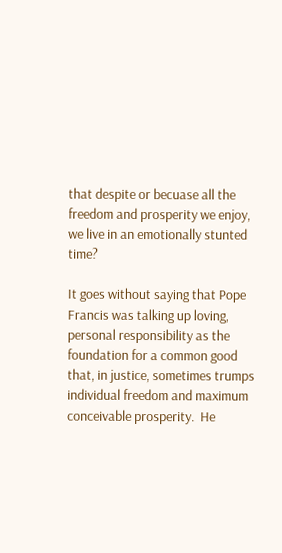that despite or becuase all the freedom and prosperity we enjoy, we live in an emotionally stunted time?

It goes without saying that Pope Francis was talking up loving, personal responsibility as the foundation for a common good that, in justice, sometimes trumps individual freedom and maximum conceivable prosperity.  He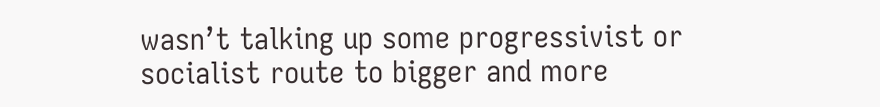wasn’t talking up some progressivist or socialist route to bigger and more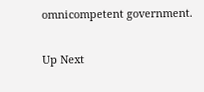omnicompetent government.


Up Next